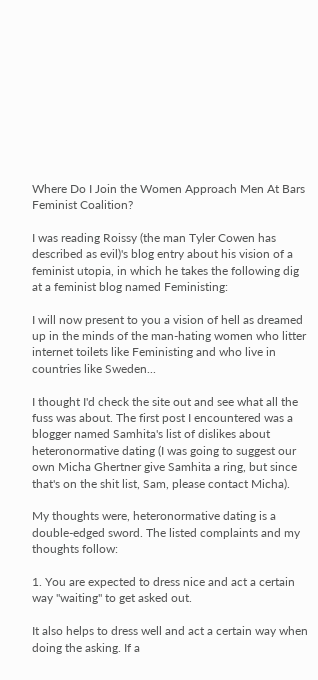Where Do I Join the Women Approach Men At Bars Feminist Coalition?

I was reading Roissy (the man Tyler Cowen has described as evil)'s blog entry about his vision of a feminist utopia, in which he takes the following dig at a feminist blog named Feministing:

I will now present to you a vision of hell as dreamed up in the minds of the man-hating women who litter internet toilets like Feministing and who live in countries like Sweden...

I thought I'd check the site out and see what all the fuss was about. The first post I encountered was a blogger named Samhita's list of dislikes about heteronormative dating (I was going to suggest our own Micha Ghertner give Samhita a ring, but since that's on the shit list, Sam, please contact Micha).

My thoughts were, heteronormative dating is a double-edged sword. The listed complaints and my thoughts follow:

1. You are expected to dress nice and act a certain way "waiting" to get asked out.

It also helps to dress well and act a certain way when doing the asking. If a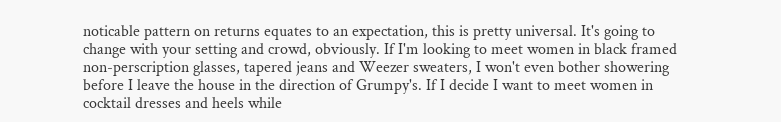noticable pattern on returns equates to an expectation, this is pretty universal. It's going to change with your setting and crowd, obviously. If I'm looking to meet women in black framed non-perscription glasses, tapered jeans and Weezer sweaters, I won't even bother showering before I leave the house in the direction of Grumpy's. If I decide I want to meet women in cocktail dresses and heels while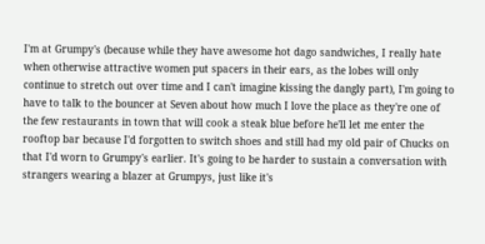I'm at Grumpy's (because while they have awesome hot dago sandwiches, I really hate when otherwise attractive women put spacers in their ears, as the lobes will only continue to stretch out over time and I can't imagine kissing the dangly part), I'm going to have to talk to the bouncer at Seven about how much I love the place as they're one of the few restaurants in town that will cook a steak blue before he'll let me enter the rooftop bar because I'd forgotten to switch shoes and still had my old pair of Chucks on that I'd worn to Grumpy's earlier. It's going to be harder to sustain a conversation with strangers wearing a blazer at Grumpys, just like it's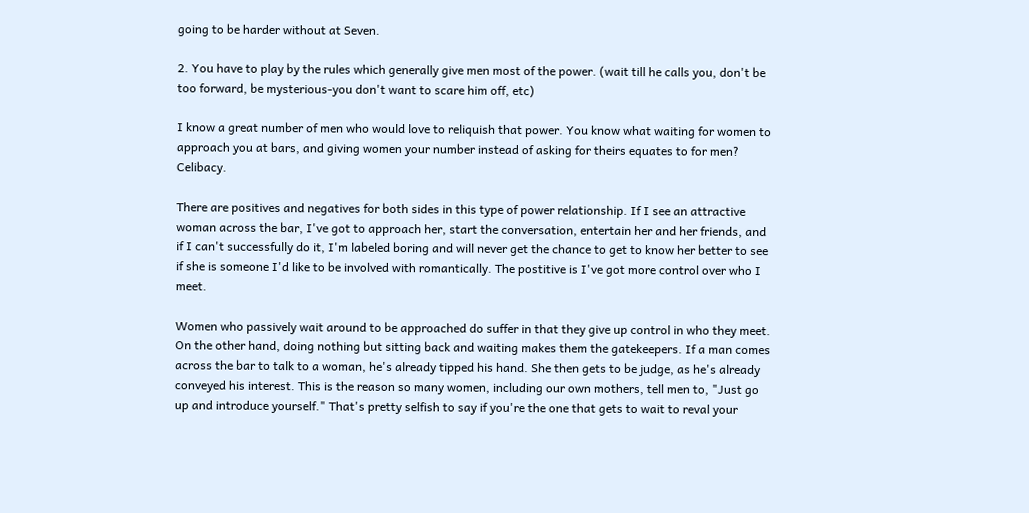going to be harder without at Seven.

2. You have to play by the rules which generally give men most of the power. (wait till he calls you, don't be too forward, be mysterious-you don't want to scare him off, etc)

I know a great number of men who would love to reliquish that power. You know what waiting for women to approach you at bars, and giving women your number instead of asking for theirs equates to for men? Celibacy.

There are positives and negatives for both sides in this type of power relationship. If I see an attractive woman across the bar, I've got to approach her, start the conversation, entertain her and her friends, and if I can't successfully do it, I'm labeled boring and will never get the chance to get to know her better to see if she is someone I'd like to be involved with romantically. The postitive is I've got more control over who I meet.

Women who passively wait around to be approached do suffer in that they give up control in who they meet. On the other hand, doing nothing but sitting back and waiting makes them the gatekeepers. If a man comes across the bar to talk to a woman, he's already tipped his hand. She then gets to be judge, as he's already conveyed his interest. This is the reason so many women, including our own mothers, tell men to, "Just go up and introduce yourself." That's pretty selfish to say if you're the one that gets to wait to reval your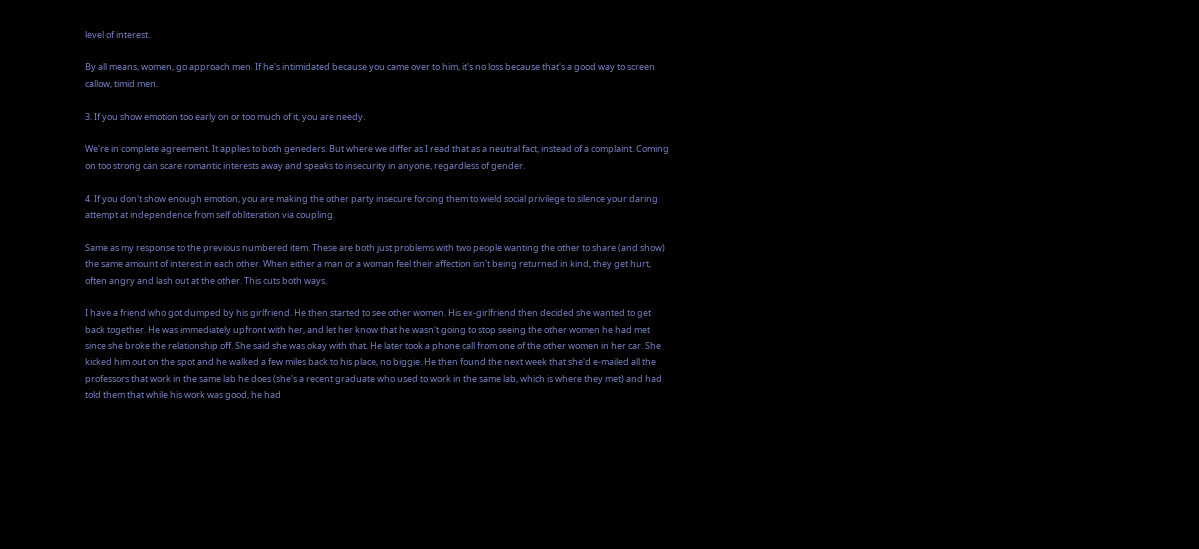level of interest.

By all means, women, go approach men. If he's intimidated because you came over to him, it's no loss because that's a good way to screen callow, timid men.

3. If you show emotion too early on or too much of it, you are needy.

We're in complete agreement. It applies to both geneders. But where we differ as I read that as a neutral fact, instead of a complaint. Coming on too strong can scare romantic interests away and speaks to insecurity in anyone, regardless of gender.

4. If you don't show enough emotion, you are making the other party insecure forcing them to wield social privilege to silence your daring attempt at independence from self obliteration via coupling.

Same as my response to the previous numbered item. These are both just problems with two people wanting the other to share (and show) the same amount of interest in each other. When either a man or a woman feel their affection isn't being returned in kind, they get hurt, often angry and lash out at the other. This cuts both ways.

I have a friend who got dumped by his girlfriend. He then started to see other women. His ex-girlfriend then decided she wanted to get back together. He was immediately upfront with her, and let her know that he wasn't going to stop seeing the other women he had met since she broke the relationship off. She said she was okay with that. He later took a phone call from one of the other women in her car. She kicked him out on the spot and he walked a few miles back to his place, no biggie. He then found the next week that she'd e-mailed all the professors that work in the same lab he does (she's a recent graduate who used to work in the same lab, which is where they met) and had told them that while his work was good, he had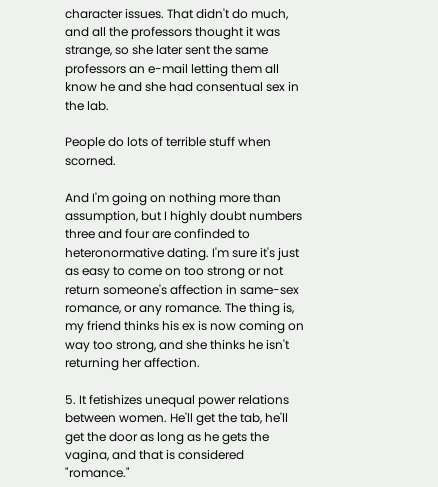character issues. That didn't do much, and all the professors thought it was strange, so she later sent the same professors an e-mail letting them all know he and she had consentual sex in the lab.

People do lots of terrible stuff when scorned.

And I'm going on nothing more than assumption, but I highly doubt numbers three and four are confinded to heteronormative dating. I'm sure it's just as easy to come on too strong or not return someone's affection in same-sex romance, or any romance. The thing is, my friend thinks his ex is now coming on way too strong, and she thinks he isn't returning her affection.

5. It fetishizes unequal power relations between women. He'll get the tab, he'll get the door as long as he gets the vagina, and that is considered "romance."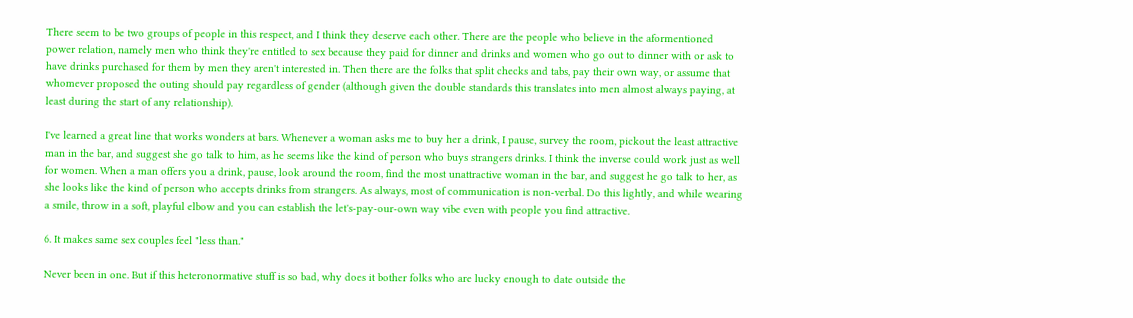There seem to be two groups of people in this respect, and I think they deserve each other. There are the people who believe in the aformentioned power relation, namely men who think they're entitled to sex because they paid for dinner and drinks and women who go out to dinner with or ask to have drinks purchased for them by men they aren't interested in. Then there are the folks that split checks and tabs, pay their own way, or assume that whomever proposed the outing should pay regardless of gender (although given the double standards this translates into men almost always paying, at least during the start of any relationship).

I've learned a great line that works wonders at bars. Whenever a woman asks me to buy her a drink, I pause, survey the room, pickout the least attractive man in the bar, and suggest she go talk to him, as he seems like the kind of person who buys strangers drinks. I think the inverse could work just as well for women. When a man offers you a drink, pause, look around the room, find the most unattractive woman in the bar, and suggest he go talk to her, as she looks like the kind of person who accepts drinks from strangers. As always, most of communication is non-verbal. Do this lightly, and while wearing a smile, throw in a soft, playful elbow and you can establish the let's-pay-our-own way vibe even with people you find attractive.

6. It makes same sex couples feel "less than."

Never been in one. But if this heteronormative stuff is so bad, why does it bother folks who are lucky enough to date outside the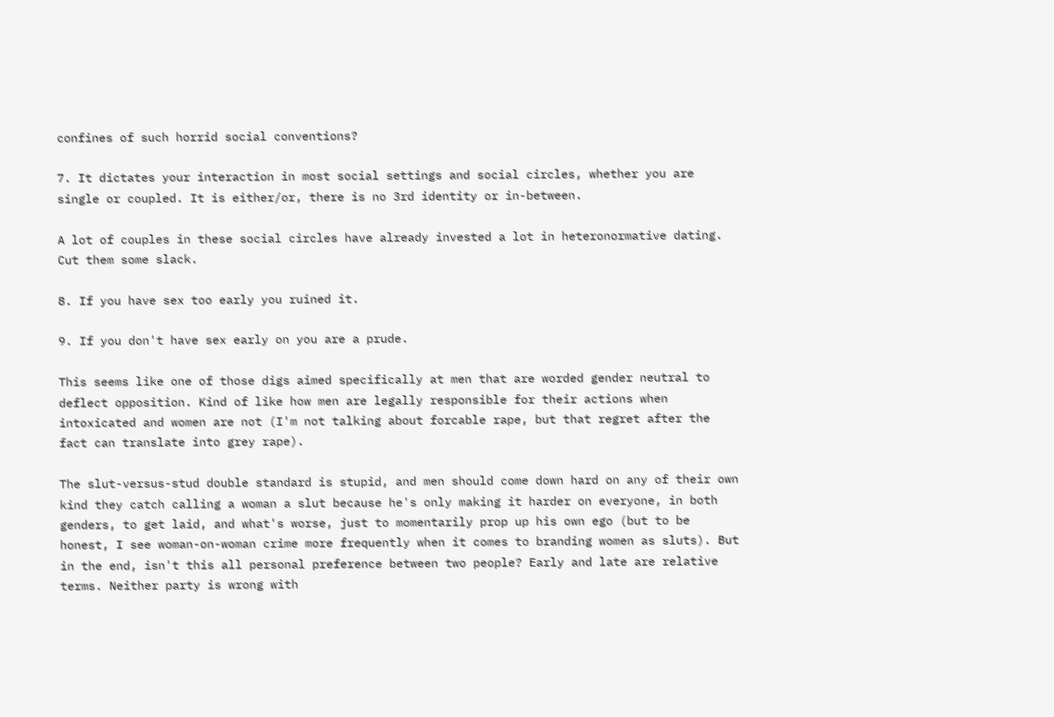confines of such horrid social conventions?

7. It dictates your interaction in most social settings and social circles, whether you are single or coupled. It is either/or, there is no 3rd identity or in-between.

A lot of couples in these social circles have already invested a lot in heteronormative dating. Cut them some slack.

8. If you have sex too early you ruined it.

9. If you don't have sex early on you are a prude.

This seems like one of those digs aimed specifically at men that are worded gender neutral to deflect opposition. Kind of like how men are legally responsible for their actions when intoxicated and women are not (I'm not talking about forcable rape, but that regret after the fact can translate into grey rape).

The slut-versus-stud double standard is stupid, and men should come down hard on any of their own kind they catch calling a woman a slut because he's only making it harder on everyone, in both genders, to get laid, and what's worse, just to momentarily prop up his own ego (but to be honest, I see woman-on-woman crime more frequently when it comes to branding women as sluts). But in the end, isn't this all personal preference between two people? Early and late are relative terms. Neither party is wrong with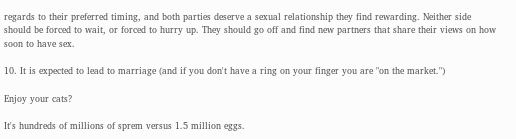regards to their preferred timing, and both parties deserve a sexual relationship they find rewarding. Neither side should be forced to wait, or forced to hurry up. They should go off and find new partners that share their views on how soon to have sex.

10. It is expected to lead to marriage (and if you don't have a ring on your finger you are "on the market.")

Enjoy your cats?

It's hundreds of millions of sprem versus 1.5 million eggs.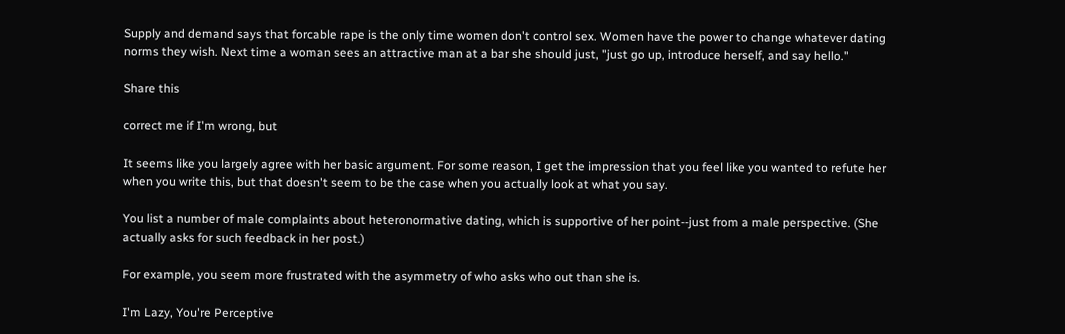Supply and demand says that forcable rape is the only time women don't control sex. Women have the power to change whatever dating norms they wish. Next time a woman sees an attractive man at a bar she should just, "just go up, introduce herself, and say hello."

Share this

correct me if I'm wrong, but

It seems like you largely agree with her basic argument. For some reason, I get the impression that you feel like you wanted to refute her when you write this, but that doesn't seem to be the case when you actually look at what you say.

You list a number of male complaints about heteronormative dating, which is supportive of her point--just from a male perspective. (She actually asks for such feedback in her post.)

For example, you seem more frustrated with the asymmetry of who asks who out than she is.

I'm Lazy, You're Perceptive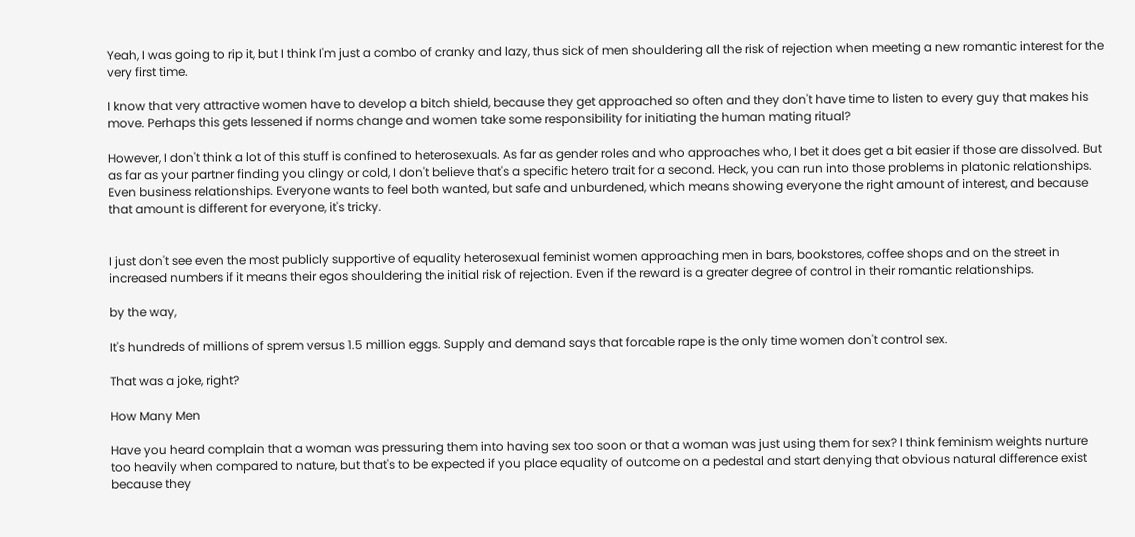Yeah, I was going to rip it, but I think I'm just a combo of cranky and lazy, thus sick of men shouldering all the risk of rejection when meeting a new romantic interest for the very first time.

I know that very attractive women have to develop a bitch shield, because they get approached so often and they don't have time to listen to every guy that makes his move. Perhaps this gets lessened if norms change and women take some responsibility for initiating the human mating ritual?

However, I don't think a lot of this stuff is confined to heterosexuals. As far as gender roles and who approaches who, I bet it does get a bit easier if those are dissolved. But as far as your partner finding you clingy or cold, I don't believe that's a specific hetero trait for a second. Heck, you can run into those problems in platonic relationships. Even business relationships. Everyone wants to feel both wanted, but safe and unburdened, which means showing everyone the right amount of interest, and because that amount is different for everyone, it's tricky.


I just don't see even the most publicly supportive of equality heterosexual feminist women approaching men in bars, bookstores, coffee shops and on the street in increased numbers if it means their egos shouldering the initial risk of rejection. Even if the reward is a greater degree of control in their romantic relationships.

by the way,

It's hundreds of millions of sprem versus 1.5 million eggs. Supply and demand says that forcable rape is the only time women don't control sex.

That was a joke, right?

How Many Men

Have you heard complain that a woman was pressuring them into having sex too soon or that a woman was just using them for sex? I think feminism weights nurture too heavily when compared to nature, but that's to be expected if you place equality of outcome on a pedestal and start denying that obvious natural difference exist because they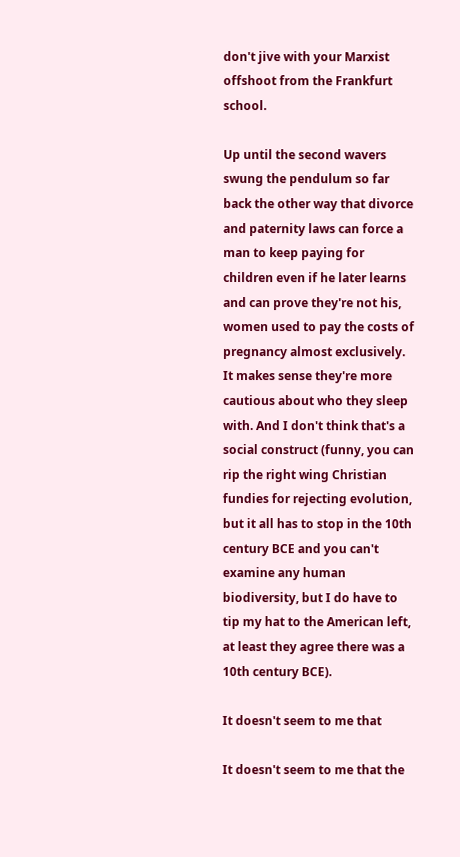don't jive with your Marxist offshoot from the Frankfurt school.

Up until the second wavers swung the pendulum so far back the other way that divorce and paternity laws can force a man to keep paying for children even if he later learns and can prove they're not his, women used to pay the costs of pregnancy almost exclusively. It makes sense they're more cautious about who they sleep with. And I don't think that's a social construct (funny, you can rip the right wing Christian fundies for rejecting evolution, but it all has to stop in the 10th century BCE and you can't examine any human biodiversity, but I do have to tip my hat to the American left, at least they agree there was a 10th century BCE).

It doesn't seem to me that

It doesn't seem to me that the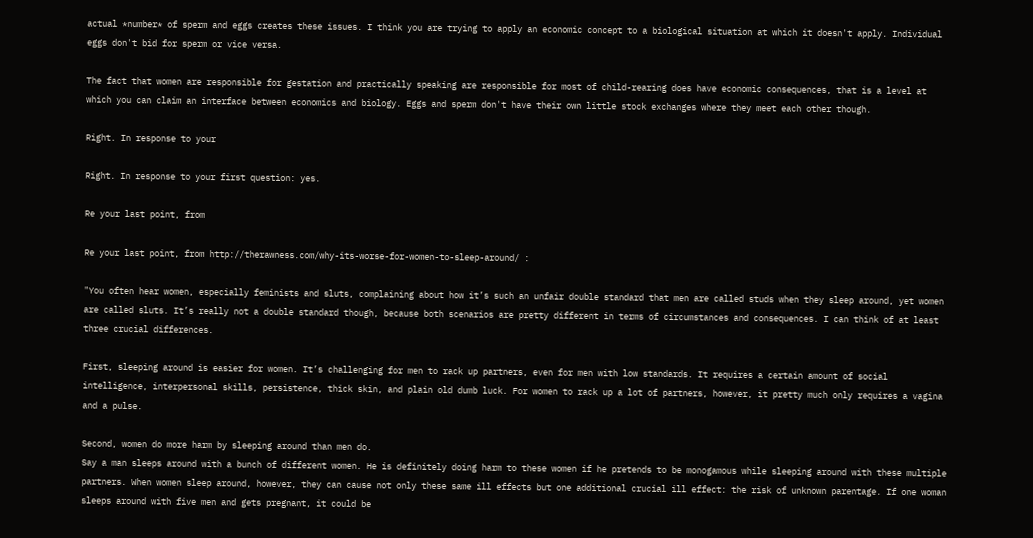actual *number* of sperm and eggs creates these issues. I think you are trying to apply an economic concept to a biological situation at which it doesn't apply. Individual eggs don't bid for sperm or vice versa.

The fact that women are responsible for gestation and practically speaking are responsible for most of child-rearing does have economic consequences, that is a level at which you can claim an interface between economics and biology. Eggs and sperm don't have their own little stock exchanges where they meet each other though.

Right. In response to your

Right. In response to your first question: yes.

Re your last point, from

Re your last point, from http://therawness.com/why-its-worse-for-women-to-sleep-around/ :

"You often hear women, especially feminists and sluts, complaining about how it’s such an unfair double standard that men are called studs when they sleep around, yet women are called sluts. It’s really not a double standard though, because both scenarios are pretty different in terms of circumstances and consequences. I can think of at least three crucial differences.

First, sleeping around is easier for women. It’s challenging for men to rack up partners, even for men with low standards. It requires a certain amount of social intelligence, interpersonal skills, persistence, thick skin, and plain old dumb luck. For women to rack up a lot of partners, however, it pretty much only requires a vagina and a pulse.

Second, women do more harm by sleeping around than men do.
Say a man sleeps around with a bunch of different women. He is definitely doing harm to these women if he pretends to be monogamous while sleeping around with these multiple partners. When women sleep around, however, they can cause not only these same ill effects but one additional crucial ill effect: the risk of unknown parentage. If one woman sleeps around with five men and gets pregnant, it could be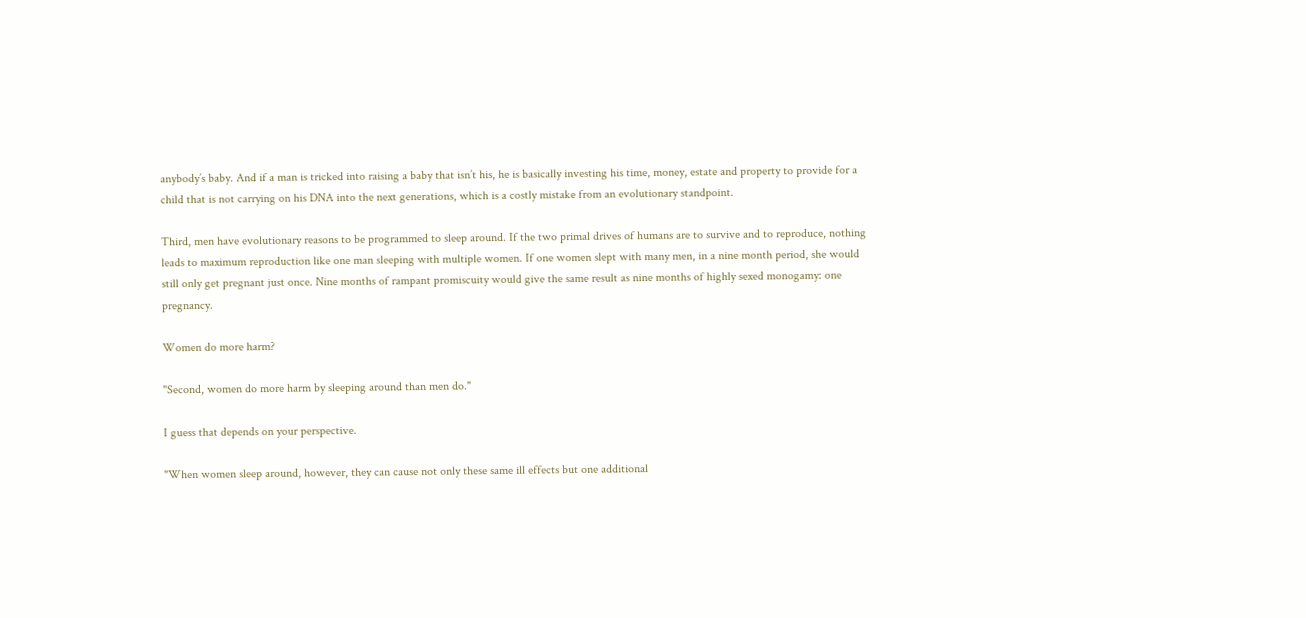anybody’s baby. And if a man is tricked into raising a baby that isn’t his, he is basically investing his time, money, estate and property to provide for a child that is not carrying on his DNA into the next generations, which is a costly mistake from an evolutionary standpoint.

Third, men have evolutionary reasons to be programmed to sleep around. If the two primal drives of humans are to survive and to reproduce, nothing leads to maximum reproduction like one man sleeping with multiple women. If one women slept with many men, in a nine month period, she would still only get pregnant just once. Nine months of rampant promiscuity would give the same result as nine months of highly sexed monogamy: one pregnancy.

Women do more harm?

"Second, women do more harm by sleeping around than men do."

I guess that depends on your perspective.

"When women sleep around, however, they can cause not only these same ill effects but one additional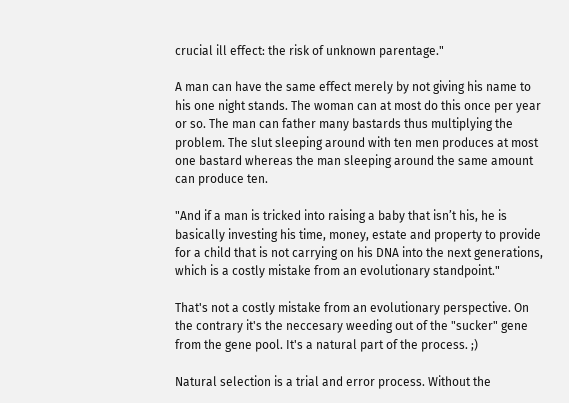crucial ill effect: the risk of unknown parentage."

A man can have the same effect merely by not giving his name to his one night stands. The woman can at most do this once per year or so. The man can father many bastards thus multiplying the problem. The slut sleeping around with ten men produces at most one bastard whereas the man sleeping around the same amount can produce ten.

"And if a man is tricked into raising a baby that isn’t his, he is basically investing his time, money, estate and property to provide for a child that is not carrying on his DNA into the next generations, which is a costly mistake from an evolutionary standpoint."

That's not a costly mistake from an evolutionary perspective. On the contrary it's the neccesary weeding out of the "sucker" gene from the gene pool. It's a natural part of the process. ;)

Natural selection is a trial and error process. Without the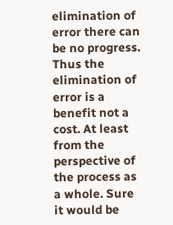elimination of error there can be no progress. Thus the elimination of error is a benefit not a cost. At least from the perspective of the process as a whole. Sure it would be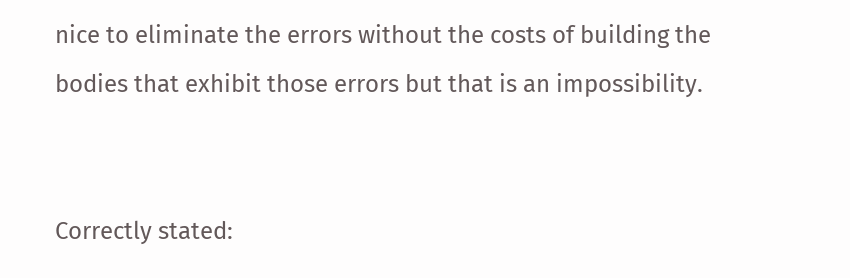nice to eliminate the errors without the costs of building the bodies that exhibit those errors but that is an impossibility.


Correctly stated: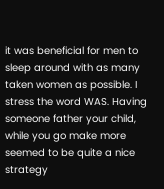it was beneficial for men to sleep around with as many taken women as possible. I stress the word WAS. Having someone father your child, while you go make more seemed to be quite a nice strategy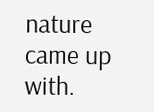nature came up with.